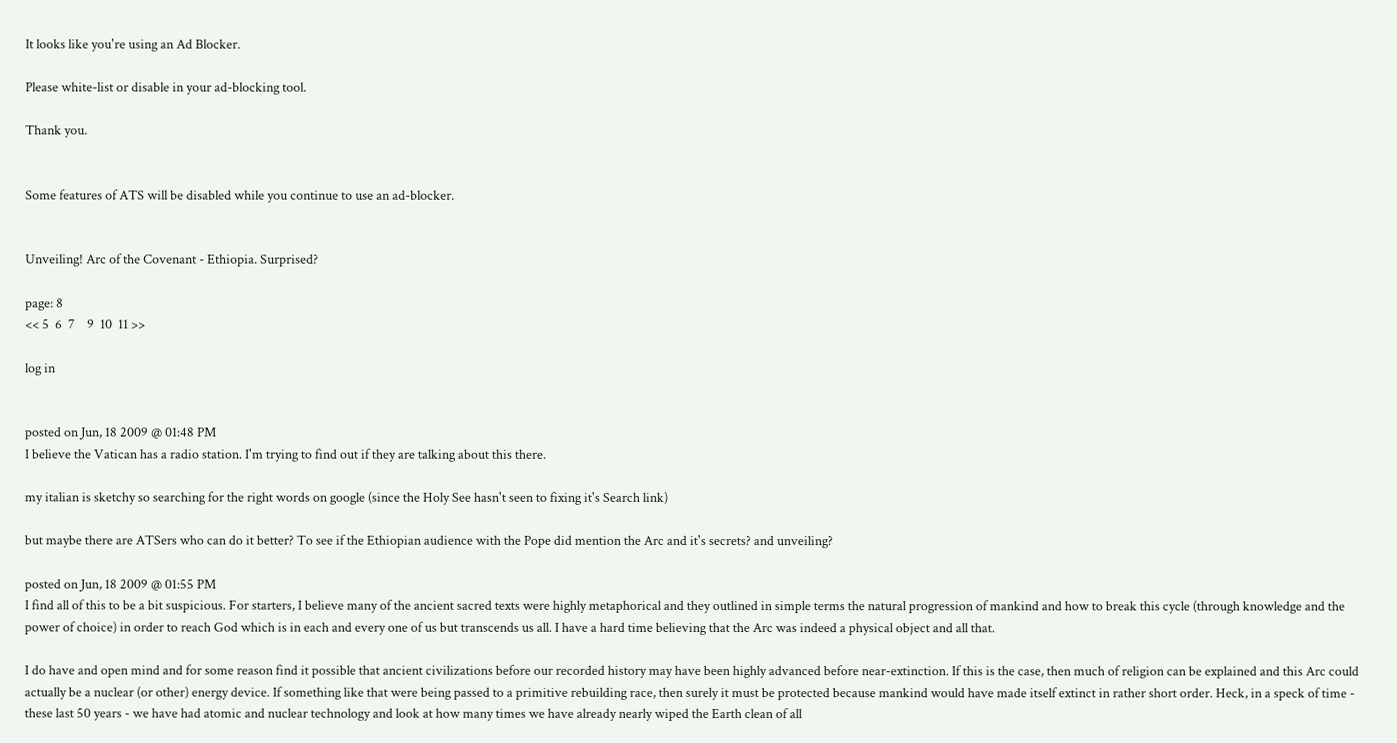It looks like you're using an Ad Blocker.

Please white-list or disable in your ad-blocking tool.

Thank you.


Some features of ATS will be disabled while you continue to use an ad-blocker.


Unveiling! Arc of the Covenant - Ethiopia. Surprised?

page: 8
<< 5  6  7    9  10  11 >>

log in


posted on Jun, 18 2009 @ 01:48 PM
I believe the Vatican has a radio station. I'm trying to find out if they are talking about this there.

my italian is sketchy so searching for the right words on google (since the Holy See hasn't seen to fixing it's Search link)

but maybe there are ATSers who can do it better? To see if the Ethiopian audience with the Pope did mention the Arc and it's secrets? and unveiling?

posted on Jun, 18 2009 @ 01:55 PM
I find all of this to be a bit suspicious. For starters, I believe many of the ancient sacred texts were highly metaphorical and they outlined in simple terms the natural progression of mankind and how to break this cycle (through knowledge and the power of choice) in order to reach God which is in each and every one of us but transcends us all. I have a hard time believing that the Arc was indeed a physical object and all that.

I do have and open mind and for some reason find it possible that ancient civilizations before our recorded history may have been highly advanced before near-extinction. If this is the case, then much of religion can be explained and this Arc could actually be a nuclear (or other) energy device. If something like that were being passed to a primitive rebuilding race, then surely it must be protected because mankind would have made itself extinct in rather short order. Heck, in a speck of time - these last 50 years - we have had atomic and nuclear technology and look at how many times we have already nearly wiped the Earth clean of all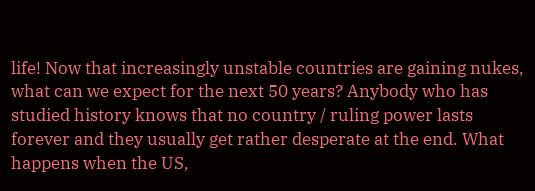life! Now that increasingly unstable countries are gaining nukes, what can we expect for the next 50 years? Anybody who has studied history knows that no country / ruling power lasts forever and they usually get rather desperate at the end. What happens when the US,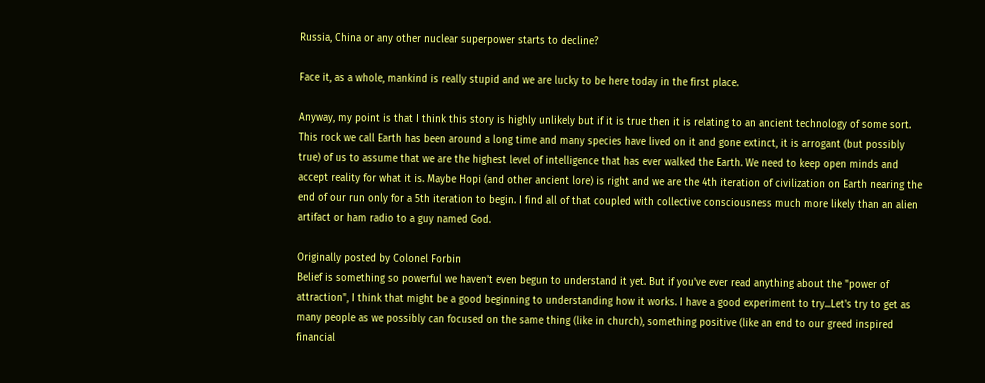Russia, China or any other nuclear superpower starts to decline?

Face it, as a whole, mankind is really stupid and we are lucky to be here today in the first place.

Anyway, my point is that I think this story is highly unlikely but if it is true then it is relating to an ancient technology of some sort. This rock we call Earth has been around a long time and many species have lived on it and gone extinct, it is arrogant (but possibly true) of us to assume that we are the highest level of intelligence that has ever walked the Earth. We need to keep open minds and accept reality for what it is. Maybe Hopi (and other ancient lore) is right and we are the 4th iteration of civilization on Earth nearing the end of our run only for a 5th iteration to begin. I find all of that coupled with collective consciousness much more likely than an alien artifact or ham radio to a guy named God.

Originally posted by Colonel Forbin
Belief is something so powerful we haven't even begun to understand it yet. But if you've ever read anything about the "power of attraction", I think that might be a good beginning to understanding how it works. I have a good experiment to try...Let's try to get as many people as we possibly can focused on the same thing (like in church), something positive (like an end to our greed inspired financial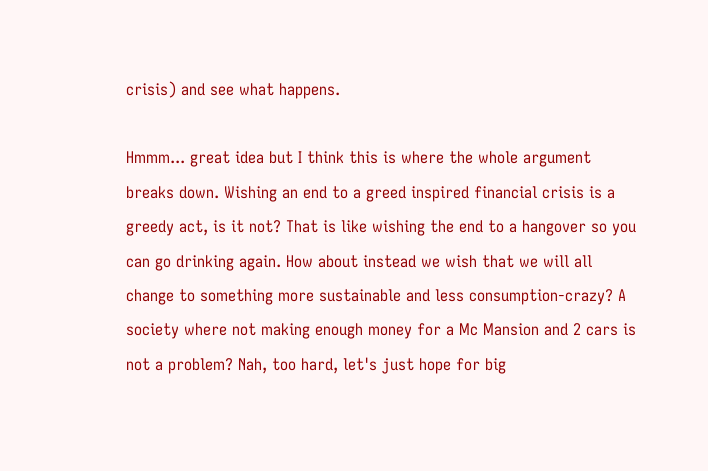crisis) and see what happens.

Hmmm... great idea but I think this is where the whole argument breaks down. Wishing an end to a greed inspired financial crisis is a greedy act, is it not? That is like wishing the end to a hangover so you can go drinking again. How about instead we wish that we will all change to something more sustainable and less consumption-crazy? A society where not making enough money for a Mc Mansion and 2 cars is not a problem? Nah, too hard, let's just hope for big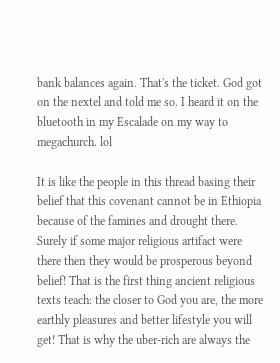bank balances again. That's the ticket. God got on the nextel and told me so. I heard it on the bluetooth in my Escalade on my way to megachurch. lol

It is like the people in this thread basing their belief that this covenant cannot be in Ethiopia because of the famines and drought there. Surely if some major religious artifact were there then they would be prosperous beyond belief! That is the first thing ancient religious texts teach: the closer to God you are, the more earthly pleasures and better lifestyle you will get! That is why the uber-rich are always the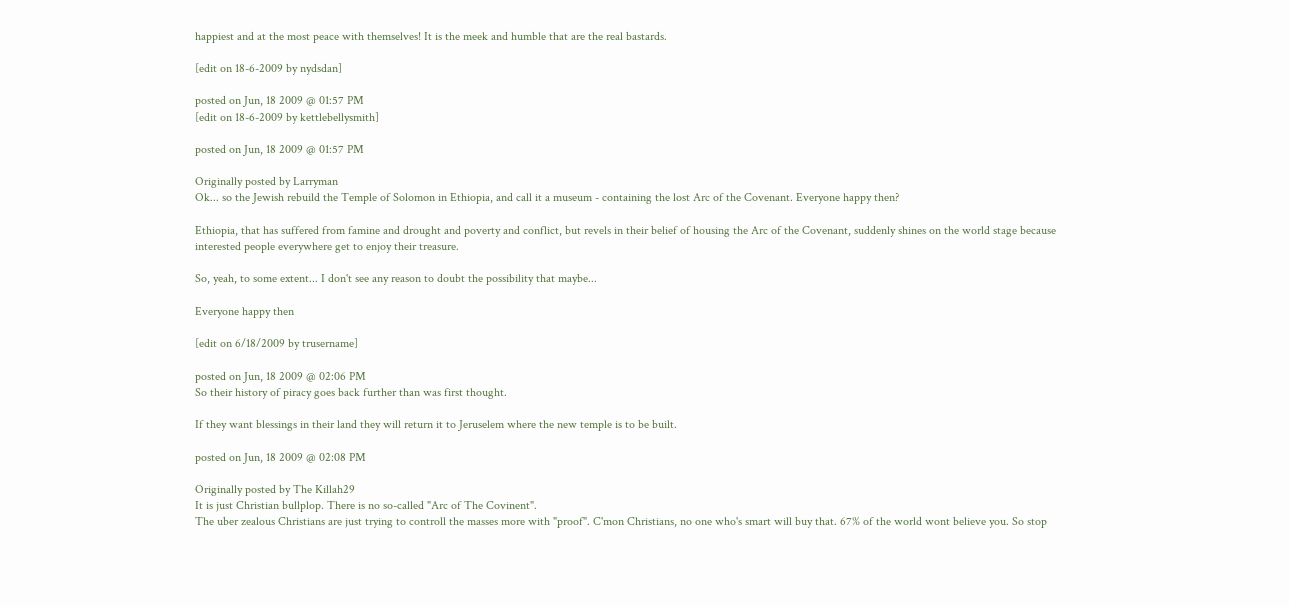happiest and at the most peace with themselves! It is the meek and humble that are the real bastards.

[edit on 18-6-2009 by nydsdan]

posted on Jun, 18 2009 @ 01:57 PM
[edit on 18-6-2009 by kettlebellysmith]

posted on Jun, 18 2009 @ 01:57 PM

Originally posted by Larryman
Ok... so the Jewish rebuild the Temple of Solomon in Ethiopia, and call it a museum - containing the lost Arc of the Covenant. Everyone happy then?

Ethiopia, that has suffered from famine and drought and poverty and conflict, but revels in their belief of housing the Arc of the Covenant, suddenly shines on the world stage because interested people everywhere get to enjoy their treasure.

So, yeah, to some extent... I don't see any reason to doubt the possibility that maybe...

Everyone happy then

[edit on 6/18/2009 by trusername]

posted on Jun, 18 2009 @ 02:06 PM
So their history of piracy goes back further than was first thought.

If they want blessings in their land they will return it to Jeruselem where the new temple is to be built.

posted on Jun, 18 2009 @ 02:08 PM

Originally posted by The Killah29
It is just Christian bullplop. There is no so-called "Arc of The Covinent".
The uber zealous Christians are just trying to controll the masses more with "proof". C'mon Christians, no one who's smart will buy that. 67% of the world wont believe you. So stop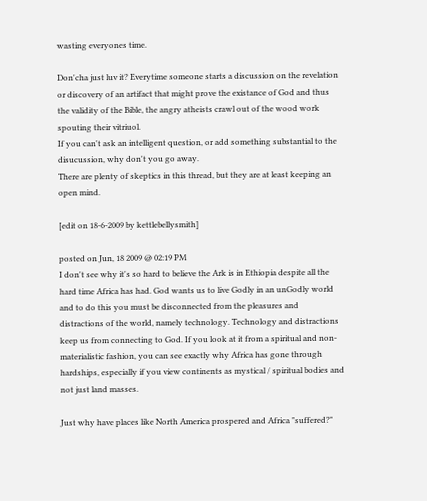wasting everyones time.

Don'cha just luv it? Everytime someone starts a discussion on the revelation or discovery of an artifact that might prove the existance of God and thus the validity of the Bible, the angry atheists crawl out of the wood work spouting their vitriuol.
If you can't ask an intelligent question, or add something substantial to the disucussion, why don't you go away.
There are plenty of skeptics in this thread, but they are at least keeping an open mind.

[edit on 18-6-2009 by kettlebellysmith]

posted on Jun, 18 2009 @ 02:19 PM
I don't see why it's so hard to believe the Ark is in Ethiopia despite all the hard time Africa has had. God wants us to live Godly in an unGodly world and to do this you must be disconnected from the pleasures and distractions of the world, namely technology. Technology and distractions keep us from connecting to God. If you look at it from a spiritual and non-materialistic fashion, you can see exactly why Africa has gone through hardships, especially if you view continents as mystical / spiritual bodies and not just land masses.

Just why have places like North America prospered and Africa "suffered?"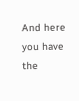And here you have the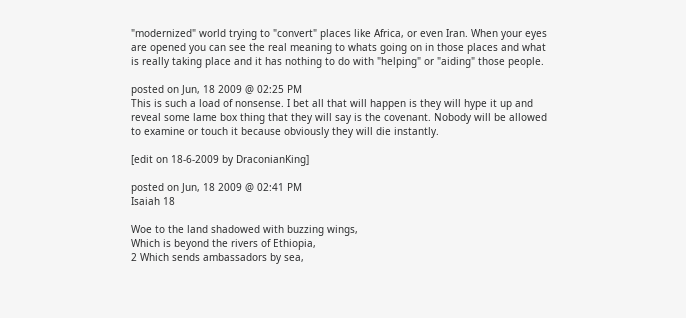"modernized" world trying to "convert" places like Africa, or even Iran. When your eyes are opened you can see the real meaning to whats going on in those places and what is really taking place and it has nothing to do with "helping" or "aiding" those people.

posted on Jun, 18 2009 @ 02:25 PM
This is such a load of nonsense. I bet all that will happen is they will hype it up and reveal some lame box thing that they will say is the covenant. Nobody will be allowed to examine or touch it because obviously they will die instantly.

[edit on 18-6-2009 by DraconianKing]

posted on Jun, 18 2009 @ 02:41 PM
Isaiah 18

Woe to the land shadowed with buzzing wings,
Which is beyond the rivers of Ethiopia,
2 Which sends ambassadors by sea,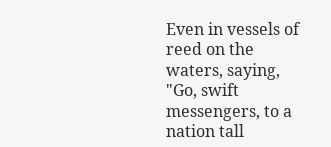Even in vessels of reed on the waters, saying,
"Go, swift messengers, to a nation tall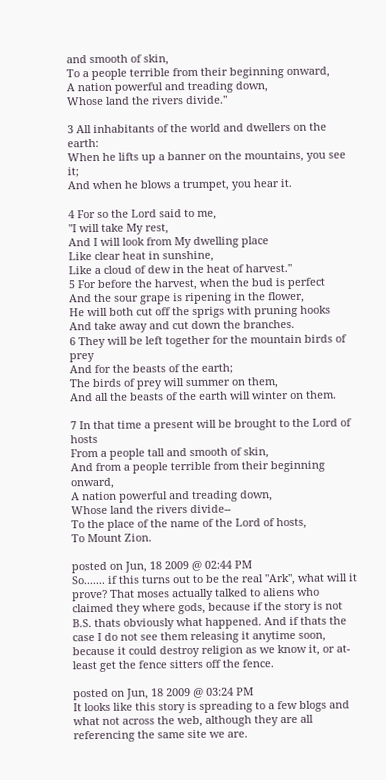and smooth of skin,
To a people terrible from their beginning onward,
A nation powerful and treading down,
Whose land the rivers divide."

3 All inhabitants of the world and dwellers on the earth:
When he lifts up a banner on the mountains, you see it;
And when he blows a trumpet, you hear it.

4 For so the Lord said to me,
"I will take My rest,
And I will look from My dwelling place
Like clear heat in sunshine,
Like a cloud of dew in the heat of harvest."
5 For before the harvest, when the bud is perfect
And the sour grape is ripening in the flower,
He will both cut off the sprigs with pruning hooks
And take away and cut down the branches.
6 They will be left together for the mountain birds of prey
And for the beasts of the earth;
The birds of prey will summer on them,
And all the beasts of the earth will winter on them.

7 In that time a present will be brought to the Lord of hosts
From a people tall and smooth of skin,
And from a people terrible from their beginning onward,
A nation powerful and treading down,
Whose land the rivers divide--
To the place of the name of the Lord of hosts,
To Mount Zion.

posted on Jun, 18 2009 @ 02:44 PM
So....... if this turns out to be the real "Ark", what will it prove? That moses actually talked to aliens who claimed they where gods, because if the story is not B.S. thats obviously what happened. And if thats the case I do not see them releasing it anytime soon, because it could destroy religion as we know it, or at-least get the fence sitters off the fence.

posted on Jun, 18 2009 @ 03:24 PM
It looks like this story is spreading to a few blogs and what not across the web, although they are all referencing the same site we are.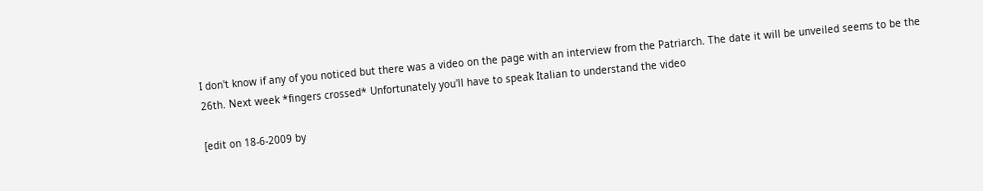I don't know if any of you noticed but there was a video on the page with an interview from the Patriarch. The date it will be unveiled seems to be the 26th. Next week *fingers crossed* Unfortunately you'll have to speak Italian to understand the video

[edit on 18-6-2009 by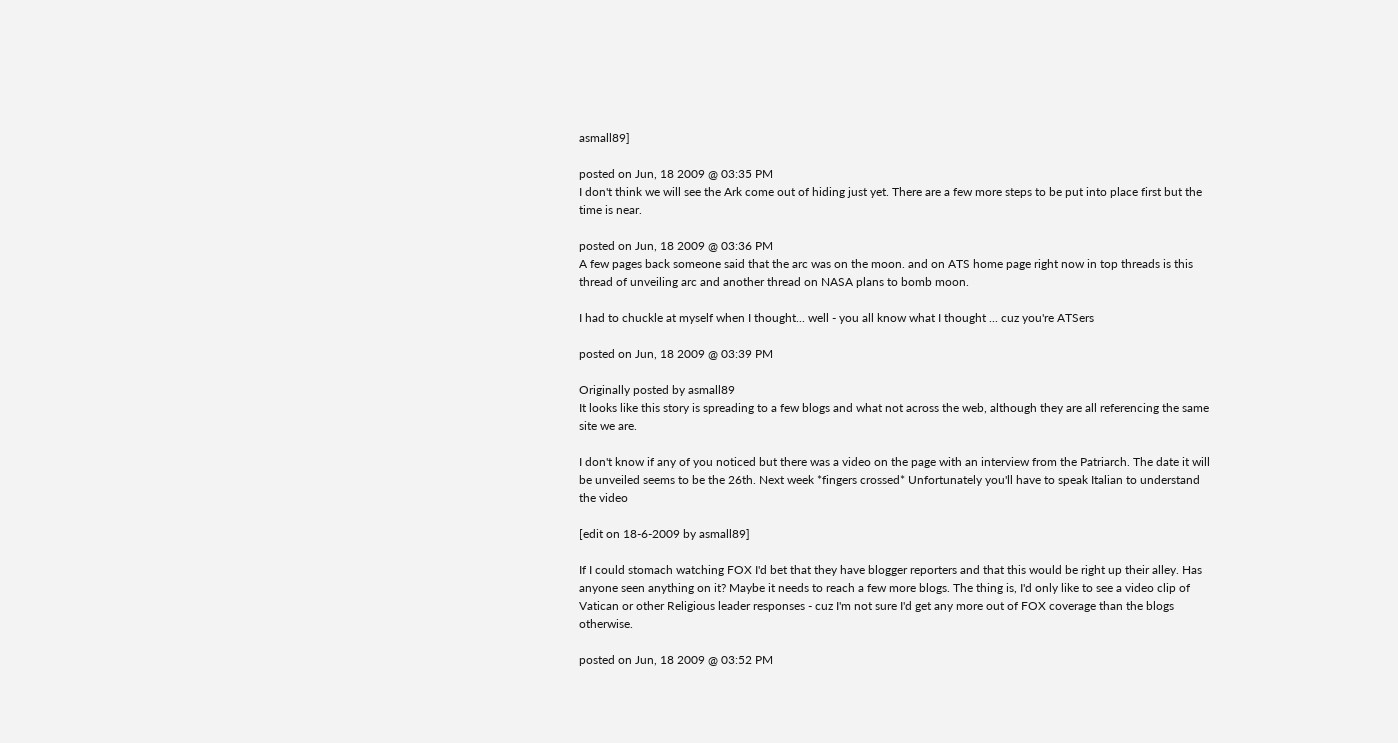asmall89]

posted on Jun, 18 2009 @ 03:35 PM
I don't think we will see the Ark come out of hiding just yet. There are a few more steps to be put into place first but the time is near.

posted on Jun, 18 2009 @ 03:36 PM
A few pages back someone said that the arc was on the moon. and on ATS home page right now in top threads is this thread of unveiling arc and another thread on NASA plans to bomb moon.

I had to chuckle at myself when I thought... well - you all know what I thought ... cuz you're ATSers

posted on Jun, 18 2009 @ 03:39 PM

Originally posted by asmall89
It looks like this story is spreading to a few blogs and what not across the web, although they are all referencing the same site we are.

I don't know if any of you noticed but there was a video on the page with an interview from the Patriarch. The date it will be unveiled seems to be the 26th. Next week *fingers crossed* Unfortunately you'll have to speak Italian to understand the video

[edit on 18-6-2009 by asmall89]

If I could stomach watching FOX I'd bet that they have blogger reporters and that this would be right up their alley. Has anyone seen anything on it? Maybe it needs to reach a few more blogs. The thing is, I'd only like to see a video clip of Vatican or other Religious leader responses - cuz I'm not sure I'd get any more out of FOX coverage than the blogs otherwise.

posted on Jun, 18 2009 @ 03:52 PM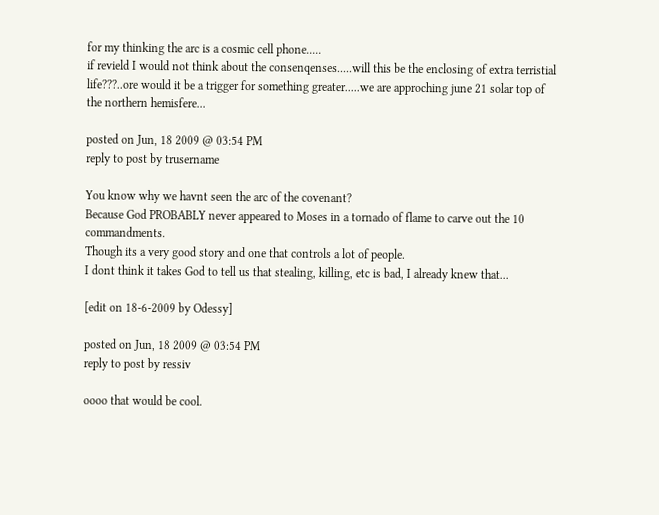for my thinking the arc is a cosmic cell phone.....
if revield I would not think about the consenqenses.....will this be the enclosing of extra terristial life???..ore would it be a trigger for something greater.....we are approching june 21 solar top of the northern hemisfere...

posted on Jun, 18 2009 @ 03:54 PM
reply to post by trusername

You know why we havnt seen the arc of the covenant?
Because God PROBABLY never appeared to Moses in a tornado of flame to carve out the 10 commandments.
Though its a very good story and one that controls a lot of people.
I dont think it takes God to tell us that stealing, killing, etc is bad, I already knew that...

[edit on 18-6-2009 by Odessy]

posted on Jun, 18 2009 @ 03:54 PM
reply to post by ressiv

oooo that would be cool.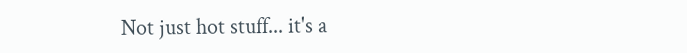Not just hot stuff... it's a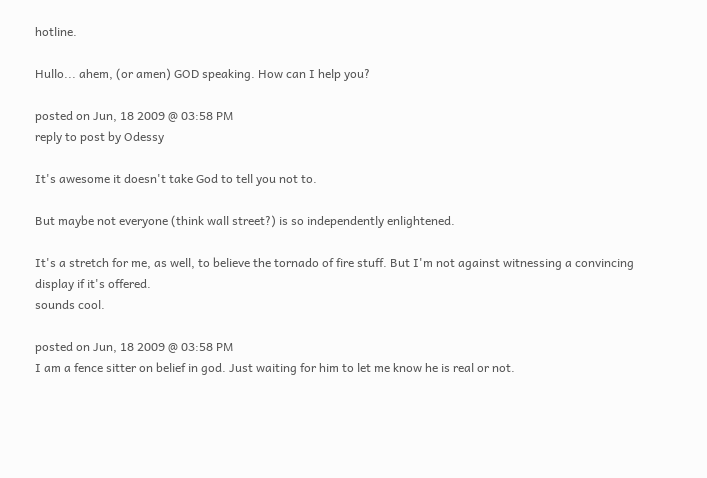hotline.

Hullo... ahem, (or amen) GOD speaking. How can I help you?

posted on Jun, 18 2009 @ 03:58 PM
reply to post by Odessy

It's awesome it doesn't take God to tell you not to.

But maybe not everyone (think wall street?) is so independently enlightened.

It's a stretch for me, as well, to believe the tornado of fire stuff. But I'm not against witnessing a convincing display if it's offered.
sounds cool.

posted on Jun, 18 2009 @ 03:58 PM
I am a fence sitter on belief in god. Just waiting for him to let me know he is real or not.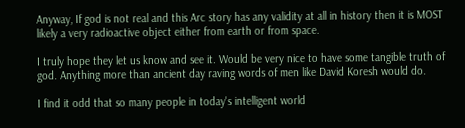Anyway, If god is not real and this Arc story has any validity at all in history then it is MOST likely a very radioactive object either from earth or from space.

I truly hope they let us know and see it. Would be very nice to have some tangible truth of god. Anything more than ancient day raving words of men like David Koresh would do.

I find it odd that so many people in today's intelligent world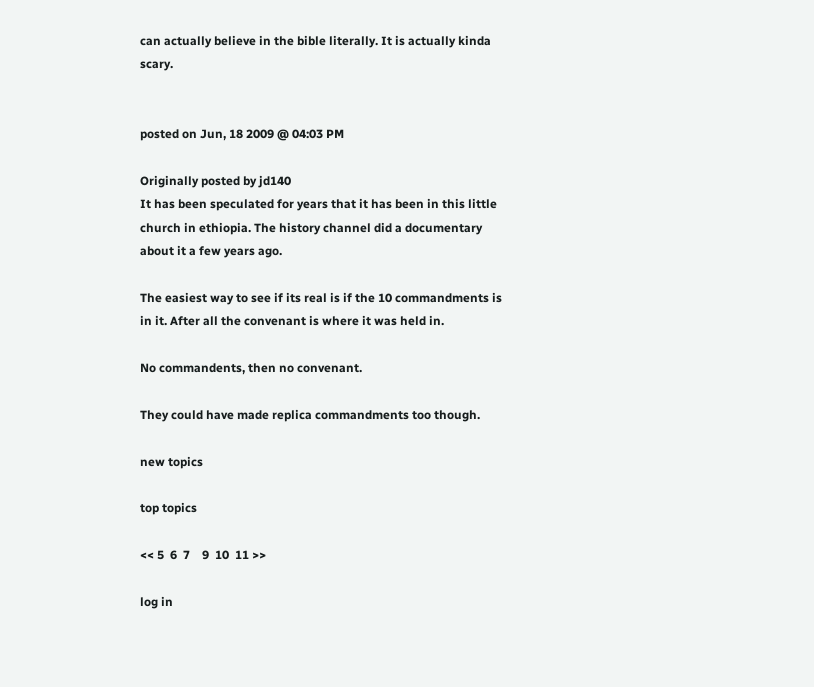can actually believe in the bible literally. It is actually kinda scary.


posted on Jun, 18 2009 @ 04:03 PM

Originally posted by jd140
It has been speculated for years that it has been in this little church in ethiopia. The history channel did a documentary about it a few years ago.

The easiest way to see if its real is if the 10 commandments is in it. After all the convenant is where it was held in.

No commandents, then no convenant.

They could have made replica commandments too though.

new topics

top topics

<< 5  6  7    9  10  11 >>

log in